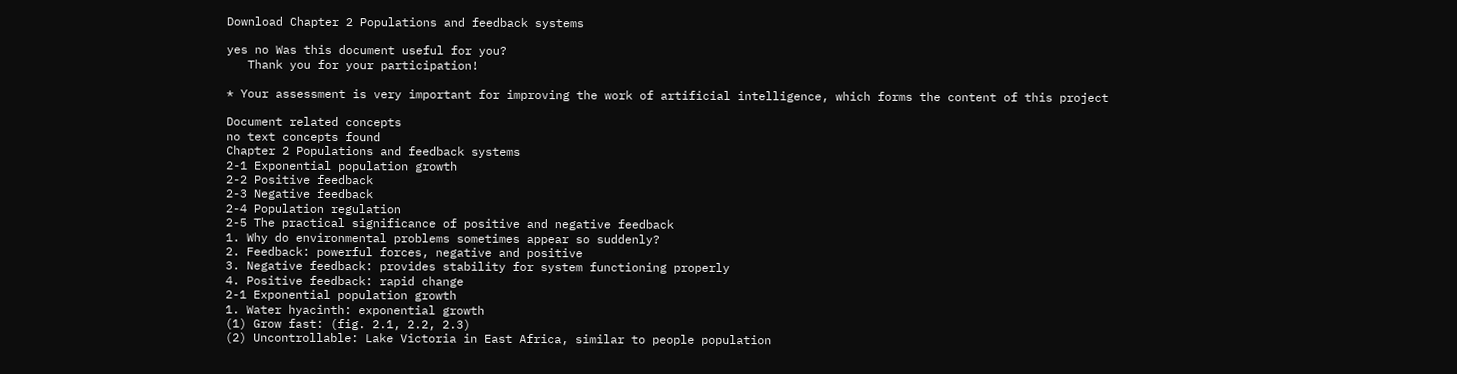Download Chapter 2 Populations and feedback systems

yes no Was this document useful for you?
   Thank you for your participation!

* Your assessment is very important for improving the work of artificial intelligence, which forms the content of this project

Document related concepts
no text concepts found
Chapter 2 Populations and feedback systems
2-1 Exponential population growth
2-2 Positive feedback
2-3 Negative feedback
2-4 Population regulation
2-5 The practical significance of positive and negative feedback
1. Why do environmental problems sometimes appear so suddenly?
2. Feedback: powerful forces, negative and positive
3. Negative feedback: provides stability for system functioning properly
4. Positive feedback: rapid change
2-1 Exponential population growth
1. Water hyacinth: exponential growth
(1) Grow fast: (fig. 2.1, 2.2, 2.3)
(2) Uncontrollable: Lake Victoria in East Africa, similar to people population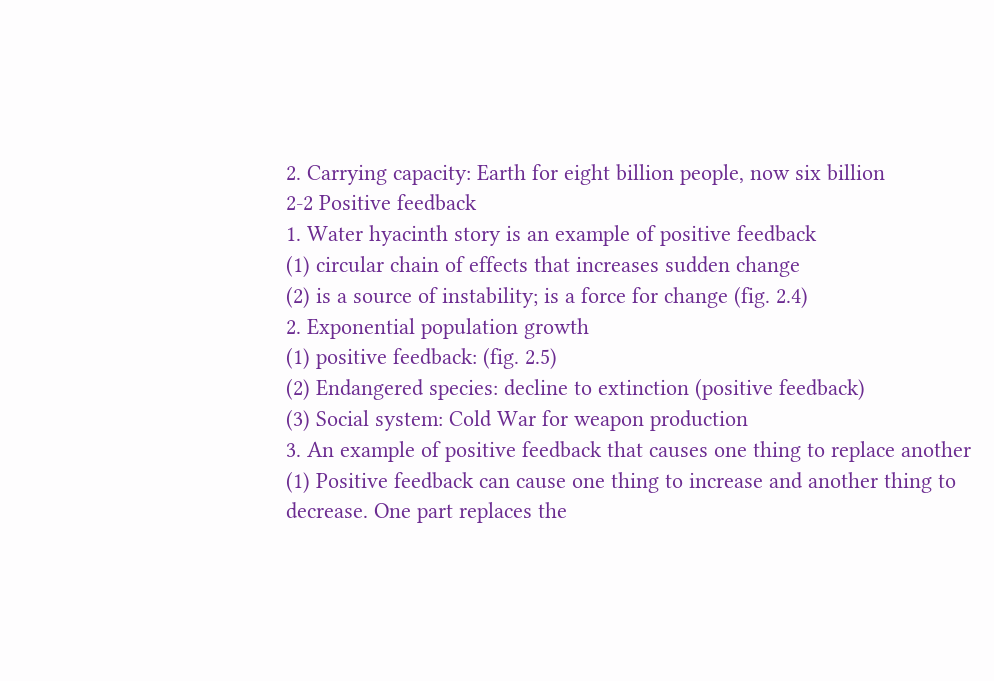2. Carrying capacity: Earth for eight billion people, now six billion
2-2 Positive feedback
1. Water hyacinth story is an example of positive feedback
(1) circular chain of effects that increases sudden change
(2) is a source of instability; is a force for change (fig. 2.4)
2. Exponential population growth
(1) positive feedback: (fig. 2.5)
(2) Endangered species: decline to extinction (positive feedback)
(3) Social system: Cold War for weapon production
3. An example of positive feedback that causes one thing to replace another
(1) Positive feedback can cause one thing to increase and another thing to
decrease. One part replaces the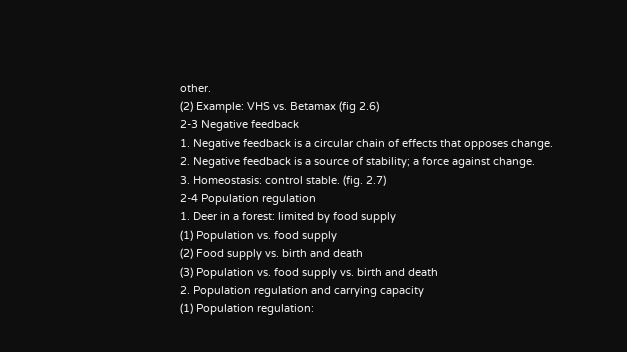other.
(2) Example: VHS vs. Betamax (fig 2.6)
2-3 Negative feedback
1. Negative feedback is a circular chain of effects that opposes change.
2. Negative feedback is a source of stability; a force against change.
3. Homeostasis: control stable. (fig. 2.7)
2-4 Population regulation
1. Deer in a forest: limited by food supply
(1) Population vs. food supply
(2) Food supply vs. birth and death
(3) Population vs. food supply vs. birth and death
2. Population regulation and carrying capacity
(1) Population regulation: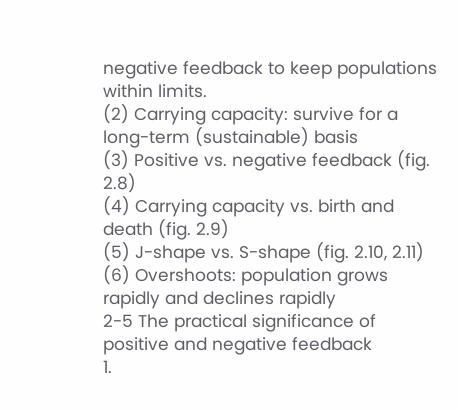negative feedback to keep populations within limits.
(2) Carrying capacity: survive for a long-term (sustainable) basis
(3) Positive vs. negative feedback (fig. 2.8)
(4) Carrying capacity vs. birth and death (fig. 2.9)
(5) J-shape vs. S-shape (fig. 2.10, 2.11)
(6) Overshoots: population grows rapidly and declines rapidly
2-5 The practical significance of positive and negative feedback
1.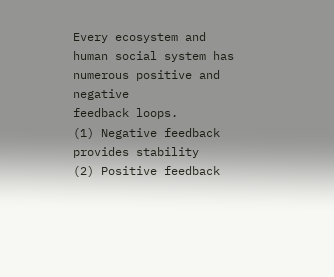Every ecosystem and human social system has numerous positive and negative
feedback loops.
(1) Negative feedback provides stability
(2) Positive feedback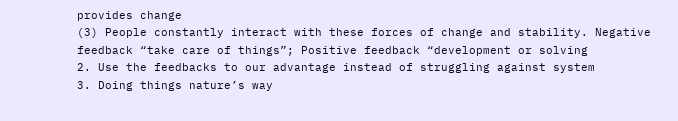provides change
(3) People constantly interact with these forces of change and stability. Negative
feedback “take care of things”; Positive feedback “development or solving
2. Use the feedbacks to our advantage instead of struggling against system
3. Doing things nature’s way